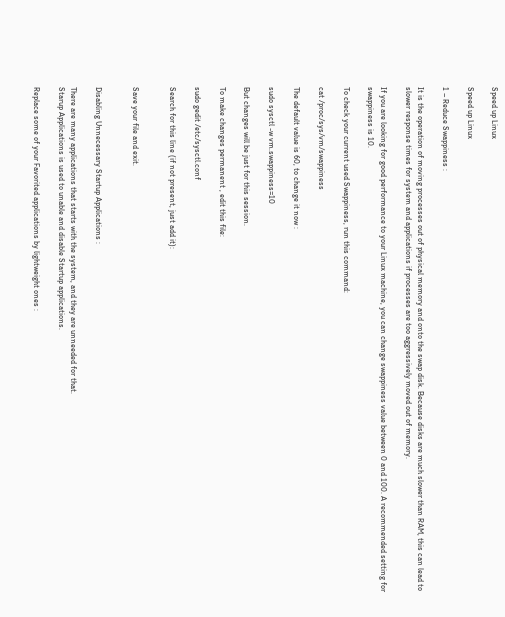Speed up Linux

Speed up Linux

1 – Reduce Swappiness :

It is the operation of moving processes out of physical memory and onto the swap disk. Because disks are much slower than RAM, this can lead to slower response times for system and applications if processes are too aggressively moved out of memory.

If you are looking for good performance to your Linux machine, you can change swappiness value between 0 and 100. A recommended setting for swappiness is 10.

To check your current used Swappiness, run this command:

cat /proc/sys/vm/swappiness

The default value is 60, to change it now :

sudo sysctl -w vm.swappiness=10

But changes will be just for this session.

To make changes permanent , edit this file:

sudo gedit /etc/sysctl.conf

Search for this line (if not present, just add it):


Save your file and exit.


Disabling Unnecessary Startup Applications :

There are many applications that starts with the system, and they are unneeded for that.
Starup Applications is used to unable and disable Startup applications.

Replace some of your Favorited applications by lightweight ones :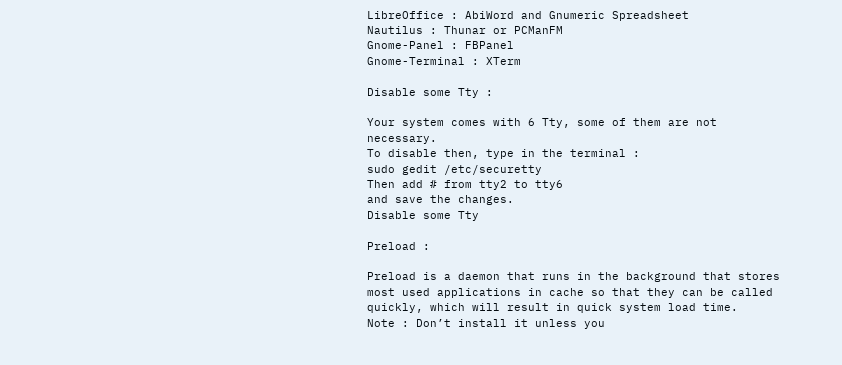LibreOffice : AbiWord and Gnumeric Spreadsheet
Nautilus : Thunar or PCManFM
Gnome-Panel : FBPanel
Gnome-Terminal : XTerm

Disable some Tty :

Your system comes with 6 Tty, some of them are not necessary.
To disable then, type in the terminal :
sudo gedit /etc/securetty
Then add # from tty2 to tty6
and save the changes.
Disable some Tty

Preload :

Preload is a daemon that runs in the background that stores most used applications in cache so that they can be called quickly, which will result in quick system load time.
Note : Don’t install it unless you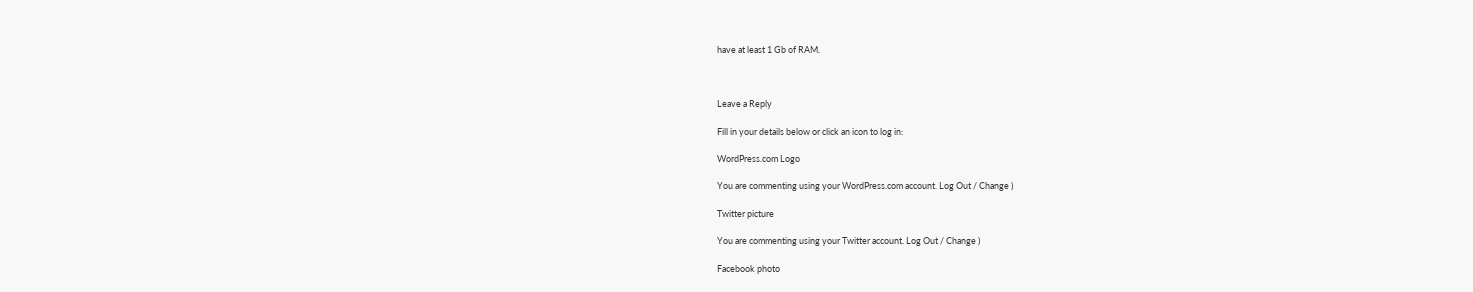have at least 1 Gb of RAM.



Leave a Reply

Fill in your details below or click an icon to log in:

WordPress.com Logo

You are commenting using your WordPress.com account. Log Out / Change )

Twitter picture

You are commenting using your Twitter account. Log Out / Change )

Facebook photo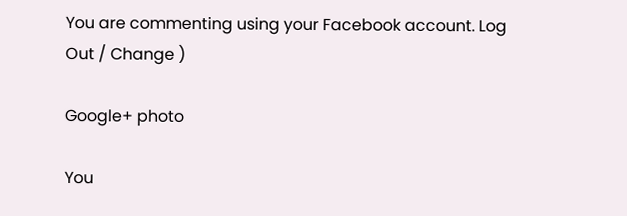You are commenting using your Facebook account. Log Out / Change )

Google+ photo

You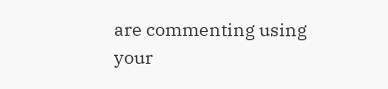are commenting using your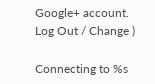Google+ account. Log Out / Change )

Connecting to %s